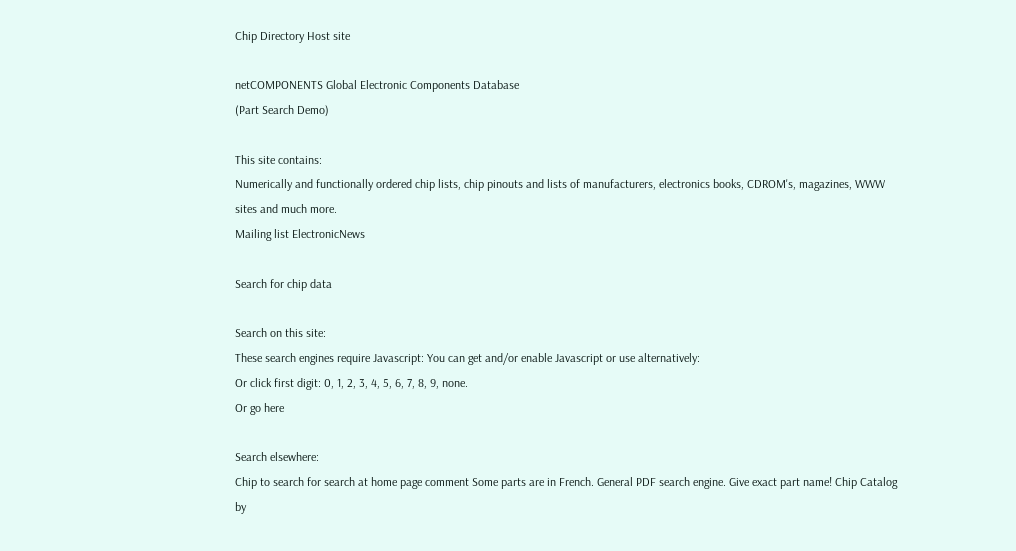Chip Directory Host site

netCOMPONENTS Global Electronic Components Database
(Part Search Demo)

This site contains:
Numerically and functionally ordered chip lists, chip pinouts and lists of manufacturers, electronics books, CDROM's, magazines, WWW sites and much more.
Mailing list ElectronicNews

Search for chip data

Search on this site:
These search engines require Javascript: You can get and/or enable Javascript or use alternatively:
Or click first digit: 0, 1, 2, 3, 4, 5, 6, 7, 8, 9, none.
Or go here

Search elsewhere:
Chip to search for search at home page comment Some parts are in French. General PDF search engine. Give exact part name! Chip Catalog by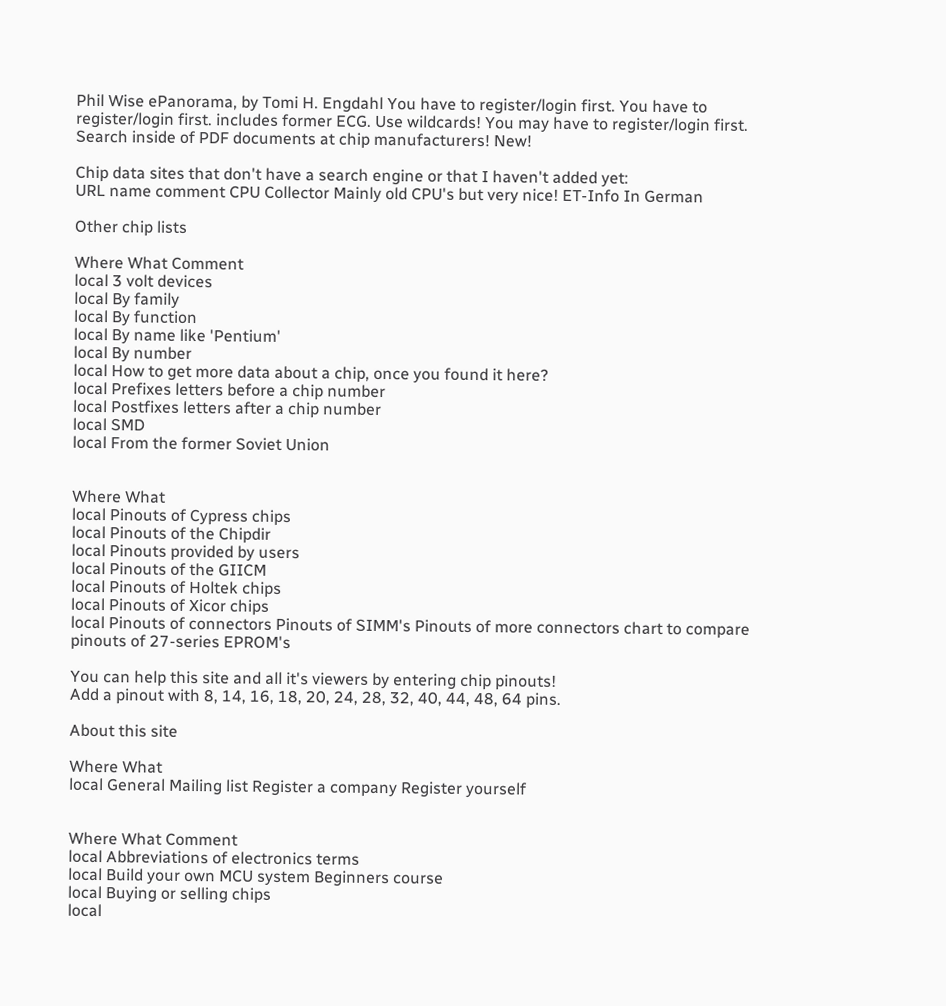Phil Wise ePanorama, by Tomi H. Engdahl You have to register/login first. You have to register/login first. includes former ECG. Use wildcards! You may have to register/login first. Search inside of PDF documents at chip manufacturers! New!

Chip data sites that don't have a search engine or that I haven't added yet:
URL name comment CPU Collector Mainly old CPU's but very nice! ET-Info In German

Other chip lists

Where What Comment
local 3 volt devices
local By family
local By function
local By name like 'Pentium'
local By number
local How to get more data about a chip, once you found it here?
local Prefixes letters before a chip number
local Postfixes letters after a chip number
local SMD
local From the former Soviet Union


Where What
local Pinouts of Cypress chips
local Pinouts of the Chipdir
local Pinouts provided by users
local Pinouts of the GIICM
local Pinouts of Holtek chips
local Pinouts of Xicor chips
local Pinouts of connectors Pinouts of SIMM's Pinouts of more connectors chart to compare pinouts of 27-series EPROM's

You can help this site and all it's viewers by entering chip pinouts!
Add a pinout with 8, 14, 16, 18, 20, 24, 28, 32, 40, 44, 48, 64 pins.

About this site

Where What
local General Mailing list Register a company Register yourself


Where What Comment
local Abbreviations of electronics terms
local Build your own MCU system Beginners course
local Buying or selling chips
local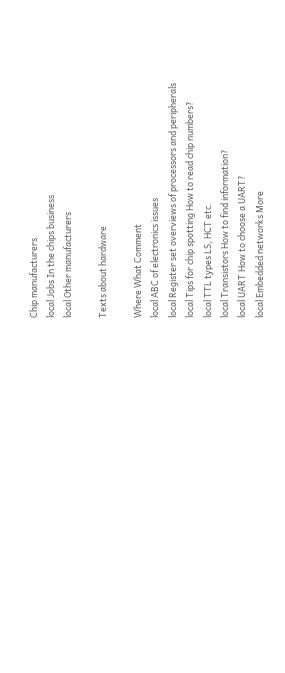Chip manufacturers
local Jobs In the chips business
local Other manufacturers

Texts about hardware

Where What Comment
local ABC of electronics issues
local Register set overviews of processors and peripherals
local Tips for chip spotting How to read chip numbers?
local TTL types LS, HCT etc.
local Transistors How to find information?
local UART How to choose a UART?
local Embedded networks More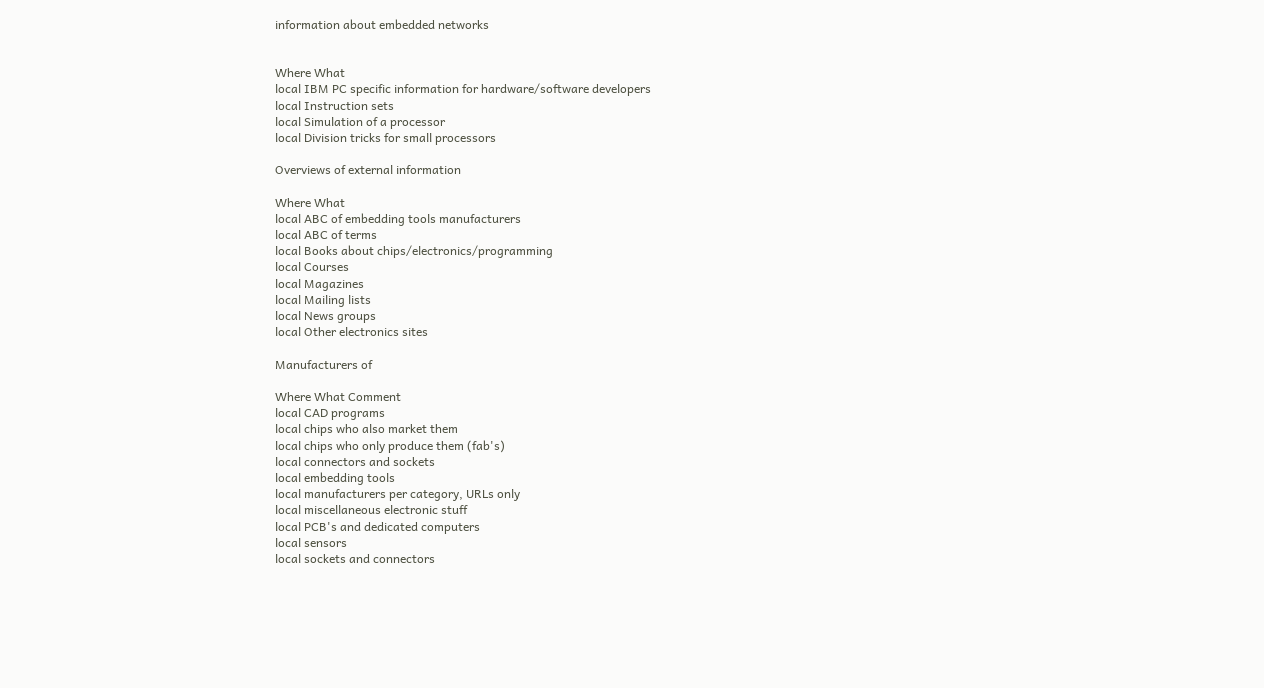information about embedded networks


Where What
local IBM PC specific information for hardware/software developers
local Instruction sets
local Simulation of a processor
local Division tricks for small processors

Overviews of external information

Where What
local ABC of embedding tools manufacturers
local ABC of terms
local Books about chips/electronics/programming
local Courses
local Magazines
local Mailing lists
local News groups
local Other electronics sites

Manufacturers of

Where What Comment
local CAD programs
local chips who also market them
local chips who only produce them (fab's)
local connectors and sockets
local embedding tools
local manufacturers per category, URLs only
local miscellaneous electronic stuff
local PCB's and dedicated computers
local sensors
local sockets and connectors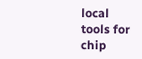local tools for chip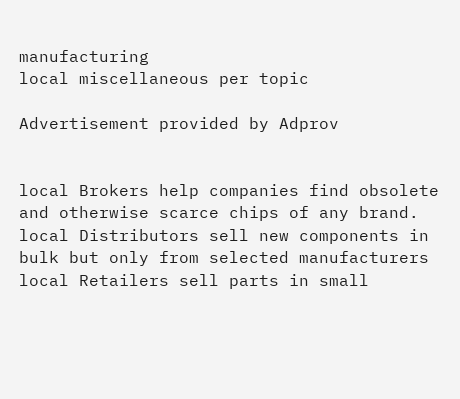manufacturing
local miscellaneous per topic

Advertisement provided by Adprov


local Brokers help companies find obsolete and otherwise scarce chips of any brand.
local Distributors sell new components in bulk but only from selected manufacturers
local Retailers sell parts in small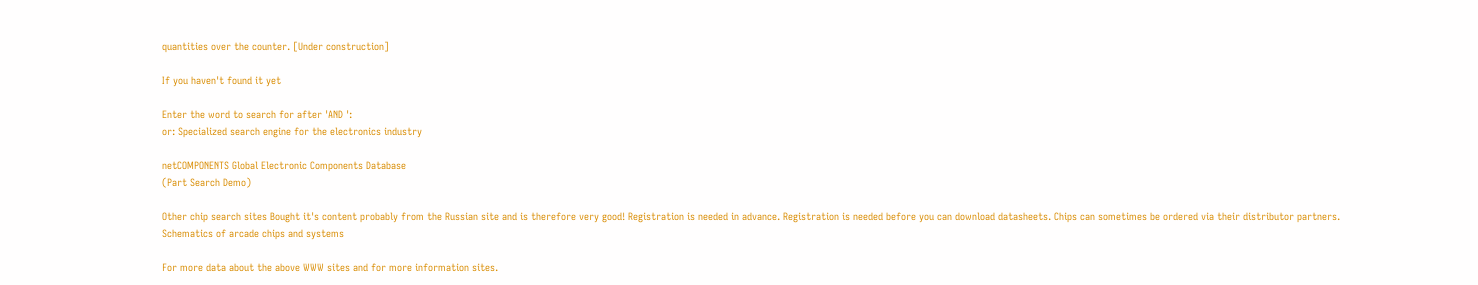quantities over the counter. [Under construction]

If you haven't found it yet

Enter the word to search for after 'AND ':
or: Specialized search engine for the electronics industry

netCOMPONENTS Global Electronic Components Database
(Part Search Demo)

Other chip search sites Bought it's content probably from the Russian site and is therefore very good! Registration is needed in advance. Registration is needed before you can download datasheets. Chips can sometimes be ordered via their distributor partners. Schematics of arcade chips and systems

For more data about the above WWW sites and for more information sites.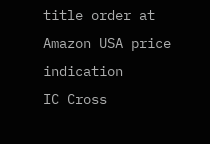title order at Amazon USA price indication
IC Cross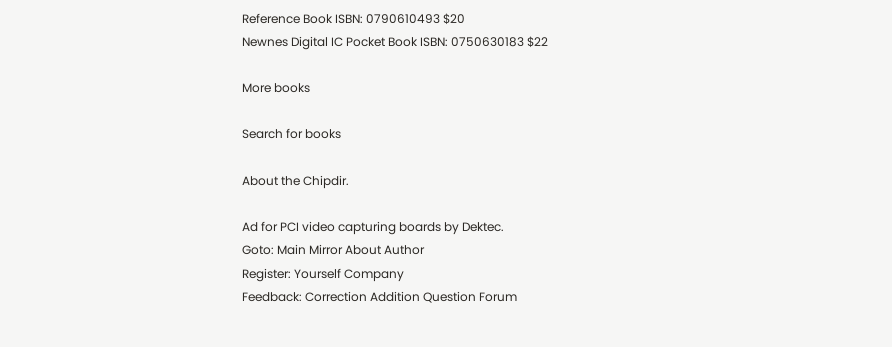Reference Book ISBN: 0790610493 $20
Newnes Digital IC Pocket Book ISBN: 0750630183 $22

More books

Search for books

About the Chipdir.

Ad for PCI video capturing boards by Dektec.
Goto: Main Mirror About Author
Register: Yourself Company
Feedback: Correction Addition Question Forum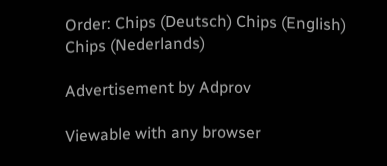Order: Chips (Deutsch) Chips (English) Chips (Nederlands)

Advertisement by Adprov

Viewable with any browser